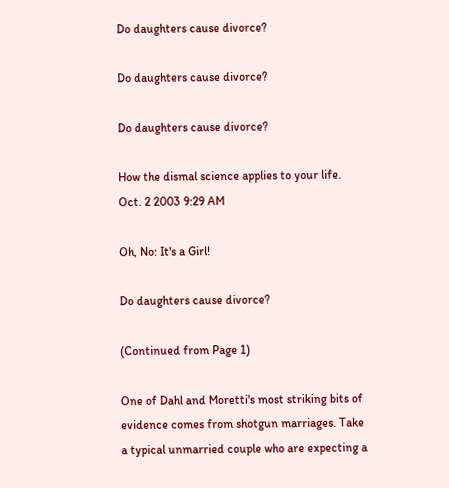Do daughters cause divorce?

Do daughters cause divorce?

Do daughters cause divorce?

How the dismal science applies to your life.
Oct. 2 2003 9:29 AM

Oh, No: It's a Girl!

Do daughters cause divorce?

(Continued from Page 1)

One of Dahl and Moretti's most striking bits of evidence comes from shotgun marriages. Take a typical unmarried couple who are expecting a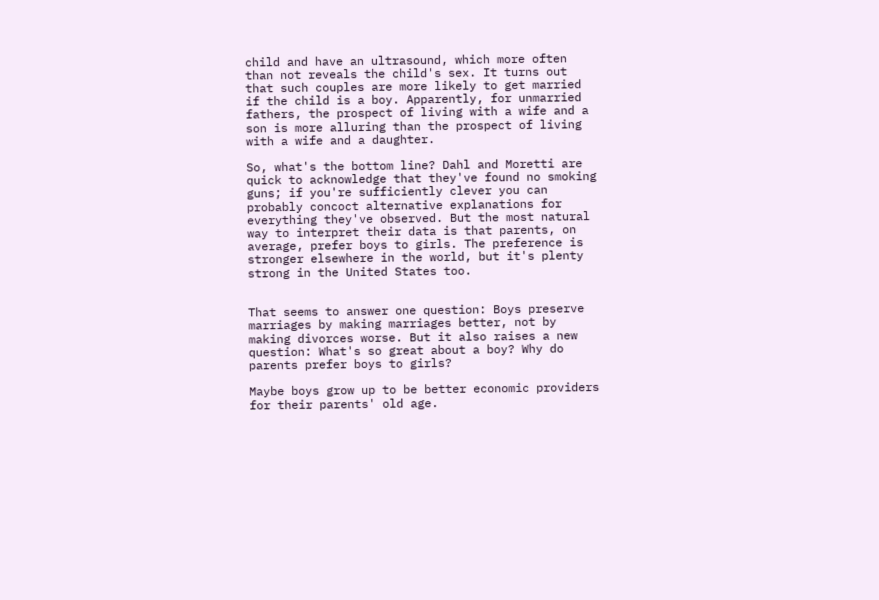child and have an ultrasound, which more often than not reveals the child's sex. It turns out that such couples are more likely to get married if the child is a boy. Apparently, for unmarried fathers, the prospect of living with a wife and a son is more alluring than the prospect of living with a wife and a daughter.

So, what's the bottom line? Dahl and Moretti are quick to acknowledge that they've found no smoking guns; if you're sufficiently clever you can probably concoct alternative explanations for everything they've observed. But the most natural way to interpret their data is that parents, on average, prefer boys to girls. The preference is stronger elsewhere in the world, but it's plenty strong in the United States too.


That seems to answer one question: Boys preserve marriages by making marriages better, not by making divorces worse. But it also raises a new question: What's so great about a boy? Why do parents prefer boys to girls?

Maybe boys grow up to be better economic providers for their parents' old age.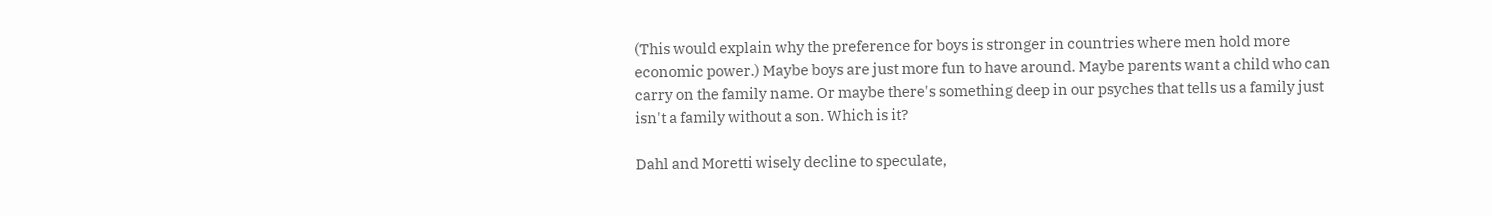(This would explain why the preference for boys is stronger in countries where men hold more economic power.) Maybe boys are just more fun to have around. Maybe parents want a child who can carry on the family name. Or maybe there's something deep in our psyches that tells us a family just isn't a family without a son. Which is it?

Dahl and Moretti wisely decline to speculate,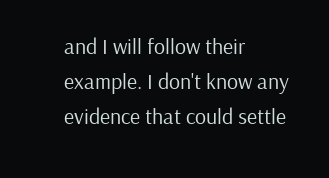and I will follow their example. I don't know any evidence that could settle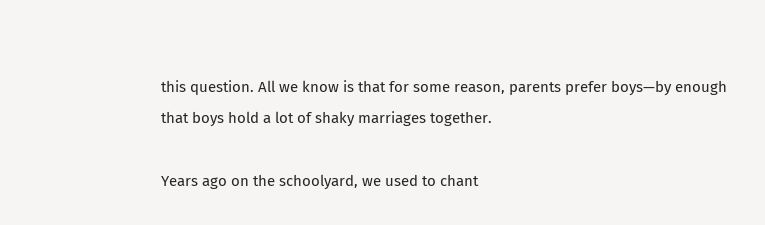this question. All we know is that for some reason, parents prefer boys—by enough that boys hold a lot of shaky marriages together.

Years ago on the schoolyard, we used to chant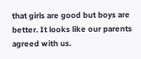that girls are good but boys are better. It looks like our parents agreed with us.